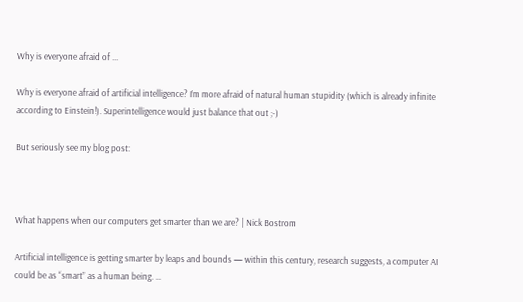Why is everyone afraid of ...

Why is everyone afraid of artificial intelligence? I’m more afraid of natural human stupidity (which is already infinite according to Einstein!). Superintelligence would just balance that out ;-)

But seriously see my blog post:



What happens when our computers get smarter than we are? | Nick Bostrom

Artificial intelligence is getting smarter by leaps and bounds — within this century, research suggests, a computer AI could be as “smart” as a human being. …